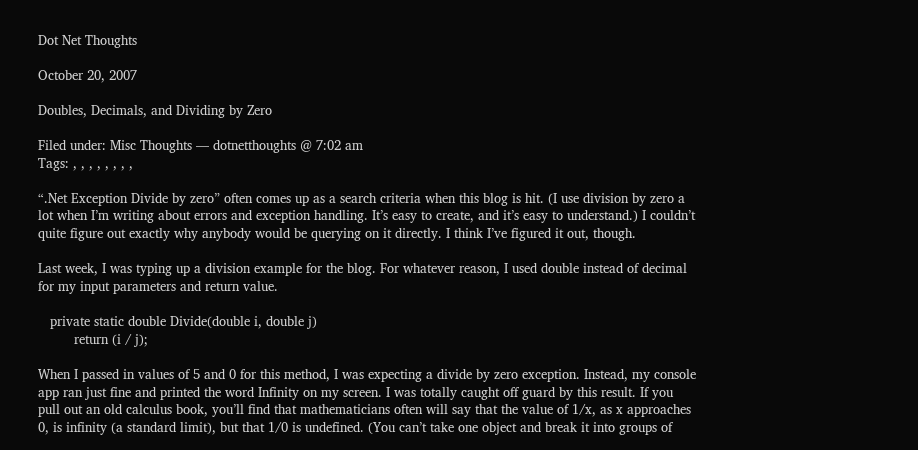Dot Net Thoughts

October 20, 2007

Doubles, Decimals, and Dividing by Zero

Filed under: Misc Thoughts — dotnetthoughts @ 7:02 am
Tags: , , , , , , , ,

“.Net Exception Divide by zero” often comes up as a search criteria when this blog is hit. (I use division by zero a lot when I’m writing about errors and exception handling. It’s easy to create, and it’s easy to understand.) I couldn’t quite figure out exactly why anybody would be querying on it directly. I think I’ve figured it out, though.

Last week, I was typing up a division example for the blog. For whatever reason, I used double instead of decimal for my input parameters and return value.

   private static double Divide(double i, double j)
         return (i / j);

When I passed in values of 5 and 0 for this method, I was expecting a divide by zero exception. Instead, my console app ran just fine and printed the word Infinity on my screen. I was totally caught off guard by this result. If you pull out an old calculus book, you’ll find that mathematicians often will say that the value of 1/x, as x approaches 0, is infinity (a standard limit), but that 1/0 is undefined. (You can’t take one object and break it into groups of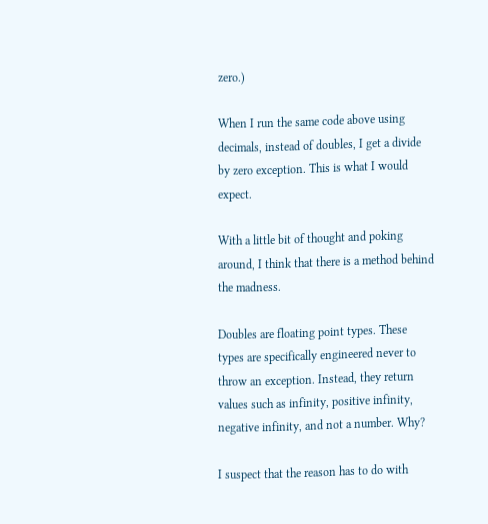zero.)

When I run the same code above using decimals, instead of doubles, I get a divide by zero exception. This is what I would expect.

With a little bit of thought and poking around, I think that there is a method behind the madness.

Doubles are floating point types. These types are specifically engineered never to throw an exception. Instead, they return values such as infinity, positive infinity, negative infinity, and not a number. Why?

I suspect that the reason has to do with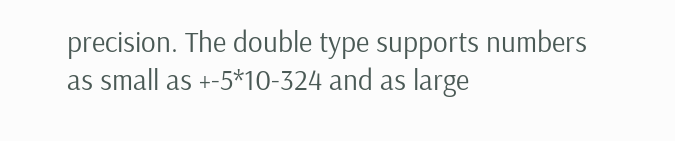precision. The double type supports numbers as small as +-5*10-324 and as large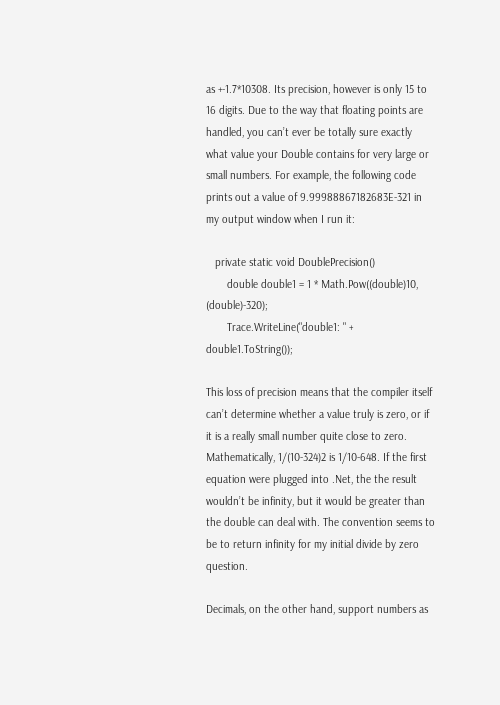as +-1.7*10308. Its precision, however is only 15 to 16 digits. Due to the way that floating points are handled, you can’t ever be totally sure exactly what value your Double contains for very large or small numbers. For example, the following code prints out a value of 9.99988867182683E-321 in my output window when I run it:

   private static void DoublePrecision()
       double double1 = 1 * Math.Pow((double)10, (double)-320);
       Trace.WriteLine("double1: " + double1.ToString());

This loss of precision means that the compiler itself can’t determine whether a value truly is zero, or if it is a really small number quite close to zero. Mathematically, 1/(10-324)2 is 1/10-648. If the first equation were plugged into .Net, the the result wouldn’t be infinity, but it would be greater than the double can deal with. The convention seems to be to return infinity for my initial divide by zero question.

Decimals, on the other hand, support numbers as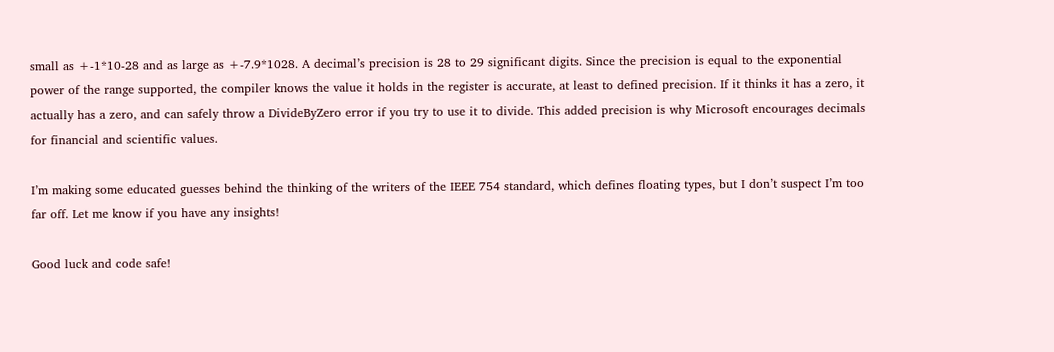small as +-1*10-28 and as large as +-7.9*1028. A decimal’s precision is 28 to 29 significant digits. Since the precision is equal to the exponential power of the range supported, the compiler knows the value it holds in the register is accurate, at least to defined precision. If it thinks it has a zero, it actually has a zero, and can safely throw a DivideByZero error if you try to use it to divide. This added precision is why Microsoft encourages decimals for financial and scientific values.

I’m making some educated guesses behind the thinking of the writers of the IEEE 754 standard, which defines floating types, but I don’t suspect I’m too far off. Let me know if you have any insights!

Good luck and code safe!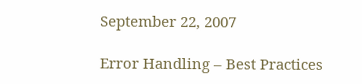September 22, 2007

Error Handling – Best Practices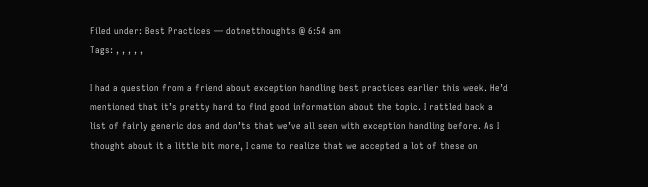Filed under: Best Practices — dotnetthoughts @ 6:54 am
Tags: , , , , ,

I had a question from a friend about exception handling best practices earlier this week. He’d mentioned that it’s pretty hard to find good information about the topic. I rattled back a list of fairly generic dos and don’ts that we’ve all seen with exception handling before. As I thought about it a little bit more, I came to realize that we accepted a lot of these on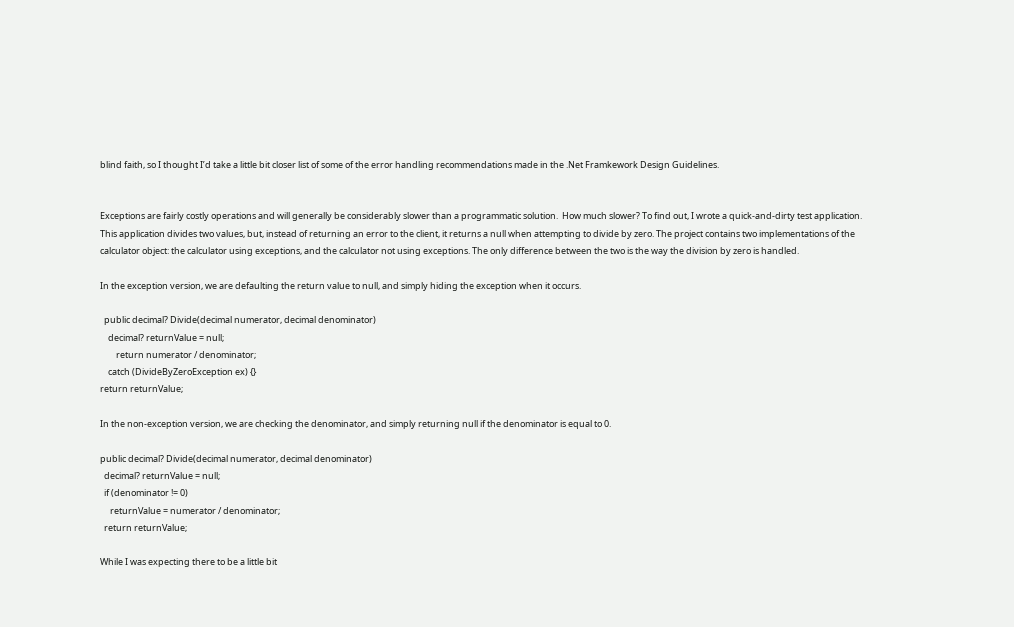blind faith, so I thought I’d take a little bit closer list of some of the error handling recommendations made in the .Net Framkework Design Guidelines.


Exceptions are fairly costly operations and will generally be considerably slower than a programmatic solution.  How much slower? To find out, I wrote a quick-and-dirty test application. This application divides two values, but, instead of returning an error to the client, it returns a null when attempting to divide by zero. The project contains two implementations of the calculator object: the calculator using exceptions, and the calculator not using exceptions. The only difference between the two is the way the division by zero is handled.

In the exception version, we are defaulting the return value to null, and simply hiding the exception when it occurs.

  public decimal? Divide(decimal numerator, decimal denominator)
    decimal? returnValue = null;
        return numerator / denominator;
    catch (DivideByZeroException ex) {}
return returnValue;

In the non-exception version, we are checking the denominator, and simply returning null if the denominator is equal to 0.

public decimal? Divide(decimal numerator, decimal denominator)
  decimal? returnValue = null;
  if (denominator != 0)
     returnValue = numerator / denominator;
  return returnValue;

While I was expecting there to be a little bit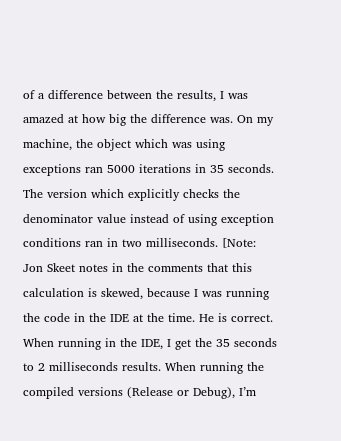of a difference between the results, I was amazed at how big the difference was. On my machine, the object which was using exceptions ran 5000 iterations in 35 seconds. The version which explicitly checks the denominator value instead of using exception conditions ran in two milliseconds. [Note: Jon Skeet notes in the comments that this calculation is skewed, because I was running the code in the IDE at the time. He is correct. When running in the IDE, I get the 35 seconds to 2 milliseconds results. When running the compiled versions (Release or Debug), I’m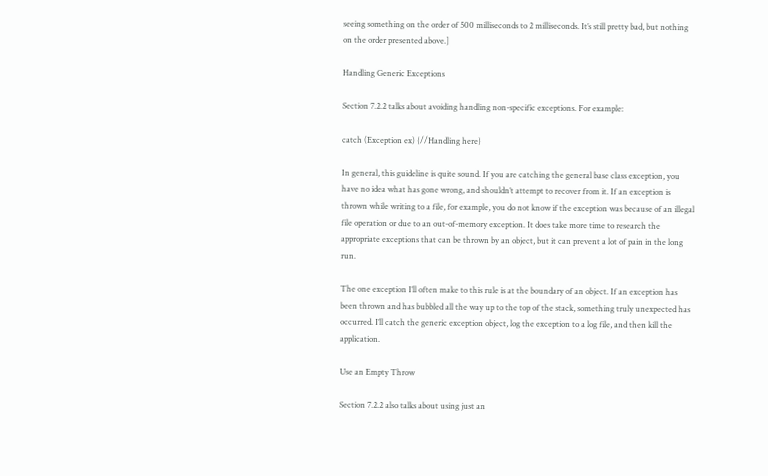seeing something on the order of 500 milliseconds to 2 milliseconds. It’s still pretty bad, but nothing on the order presented above.]

Handling Generic Exceptions

Section 7.2.2 talks about avoiding handling non-specific exceptions. For example:

catch (Exception ex) {//Handling here}

In general, this guideline is quite sound. If you are catching the general base class exception, you have no idea what has gone wrong, and shouldn’t attempt to recover from it. If an exception is thrown while writing to a file, for example, you do not know if the exception was because of an illegal file operation or due to an out-of-memory exception. It does take more time to research the appropriate exceptions that can be thrown by an object, but it can prevent a lot of pain in the long run.

The one exception I’ll often make to this rule is at the boundary of an object. If an exception has been thrown and has bubbled all the way up to the top of the stack, something truly unexpected has occurred. I’ll catch the generic exception object, log the exception to a log file, and then kill the application.

Use an Empty Throw

Section 7.2.2 also talks about using just an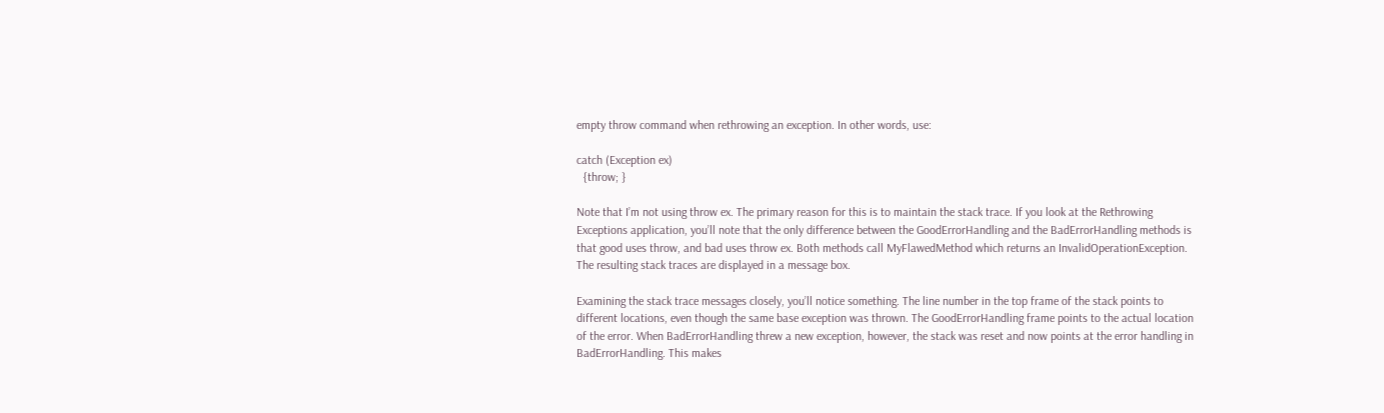empty throw command when rethrowing an exception. In other words, use:

catch (Exception ex)
  {throw; }

Note that I’m not using throw ex. The primary reason for this is to maintain the stack trace. If you look at the Rethrowing Exceptions application, you’ll note that the only difference between the GoodErrorHandling and the BadErrorHandling methods is that good uses throw, and bad uses throw ex. Both methods call MyFlawedMethod which returns an InvalidOperationException. The resulting stack traces are displayed in a message box.

Examining the stack trace messages closely, you’ll notice something. The line number in the top frame of the stack points to different locations, even though the same base exception was thrown. The GoodErrorHandling frame points to the actual location of the error. When BadErrorHandling threw a new exception, however, the stack was reset and now points at the error handling in BadErrorHandling. This makes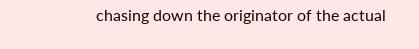chasing down the originator of the actual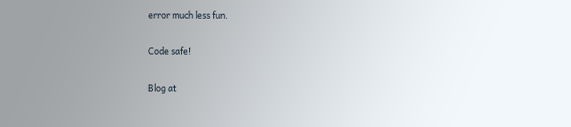error much less fun.

Code safe!

Blog at